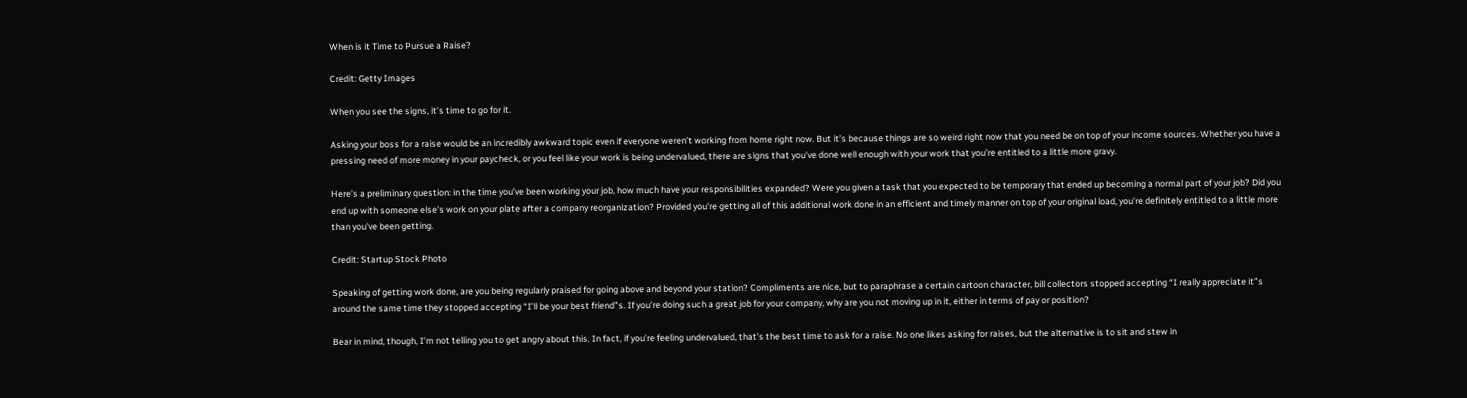When is it Time to Pursue a Raise?

Credit: Getty Images

When you see the signs, it’s time to go for it.

Asking your boss for a raise would be an incredibly awkward topic even if everyone weren’t working from home right now. But it’s because things are so weird right now that you need be on top of your income sources. Whether you have a pressing need of more money in your paycheck, or you feel like your work is being undervalued, there are signs that you’ve done well enough with your work that you’re entitled to a little more gravy.

Here’s a preliminary question: in the time you’ve been working your job, how much have your responsibilities expanded? Were you given a task that you expected to be temporary that ended up becoming a normal part of your job? Did you end up with someone else’s work on your plate after a company reorganization? Provided you’re getting all of this additional work done in an efficient and timely manner on top of your original load, you’re definitely entitled to a little more than you’ve been getting.

Credit: Startup Stock Photo

Speaking of getting work done, are you being regularly praised for going above and beyond your station? Compliments are nice, but to paraphrase a certain cartoon character, bill collectors stopped accepting “I really appreciate it”s around the same time they stopped accepting “I’ll be your best friend”s. If you’re doing such a great job for your company, why are you not moving up in it, either in terms of pay or position?

Bear in mind, though, I’m not telling you to get angry about this. In fact, if you’re feeling undervalued, that’s the best time to ask for a raise. No one likes asking for raises, but the alternative is to sit and stew in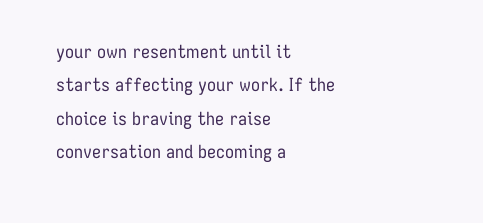your own resentment until it starts affecting your work. If the choice is braving the raise conversation and becoming a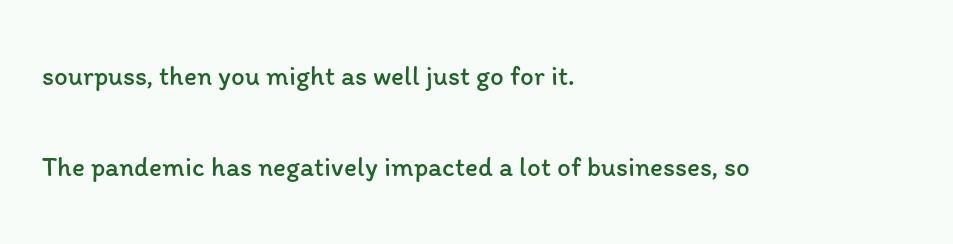sourpuss, then you might as well just go for it.

The pandemic has negatively impacted a lot of businesses, so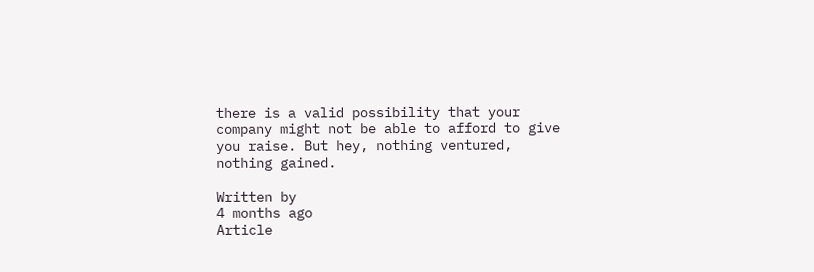there is a valid possibility that your company might not be able to afford to give you raise. But hey, nothing ventured, nothing gained.

Written by
4 months ago
Article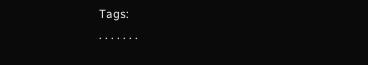Tags:
· · · · · · ·